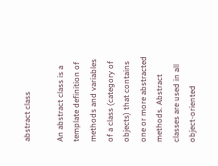abstract class

An abstract class is a template definition of methods and variables of a class (category of objects) that contains one or more abstracted methods. Abstract classes are used in all object-oriented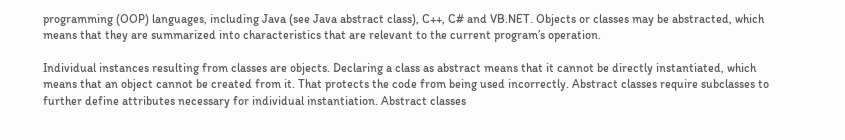programming (OOP) languages, including Java (see Java abstract class), C++, C# and VB.NET. Objects or classes may be abstracted, which means that they are summarized into characteristics that are relevant to the current program’s operation.

Individual instances resulting from classes are objects. Declaring a class as abstract means that it cannot be directly instantiated, which means that an object cannot be created from it. That protects the code from being used incorrectly. Abstract classes require subclasses to further define attributes necessary for individual instantiation. Abstract classes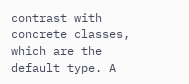contrast with concrete classes, which are the default type. A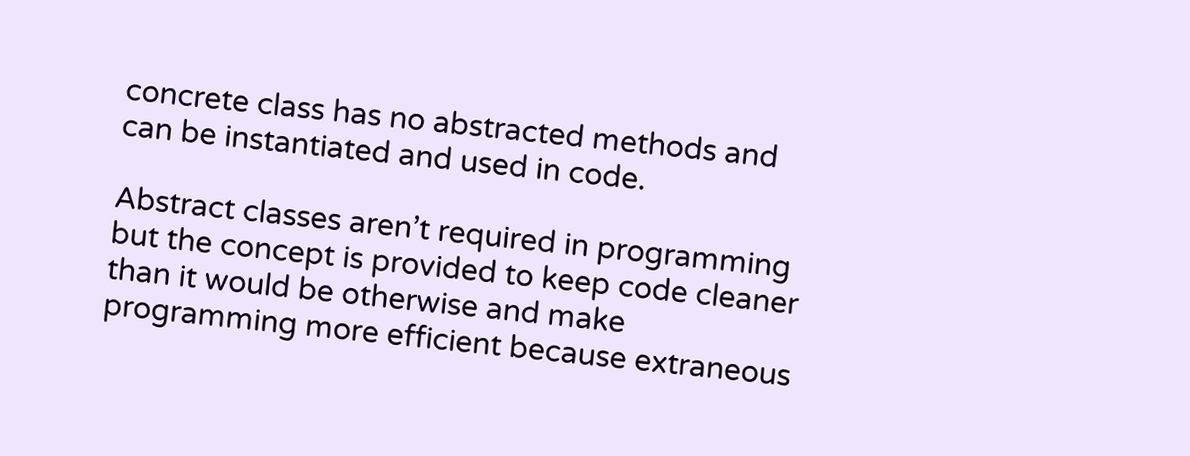concrete class has no abstracted methods and can be instantiated and used in code.

Abstract classes aren’t required in programming but the concept is provided to keep code cleaner than it would be otherwise and make programming more efficient because extraneous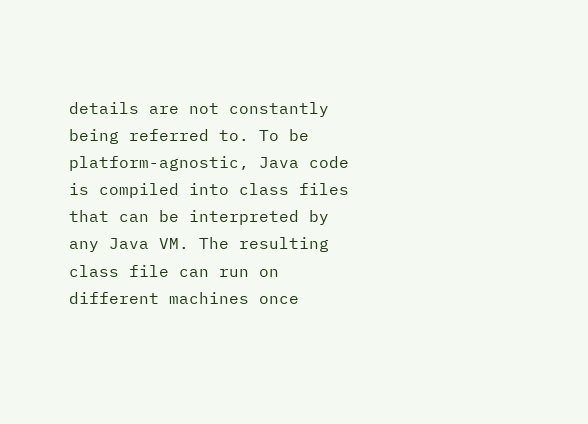details are not constantly being referred to. To be platform-agnostic, Java code is compiled into class files that can be interpreted by any Java VM. The resulting class file can run on different machines once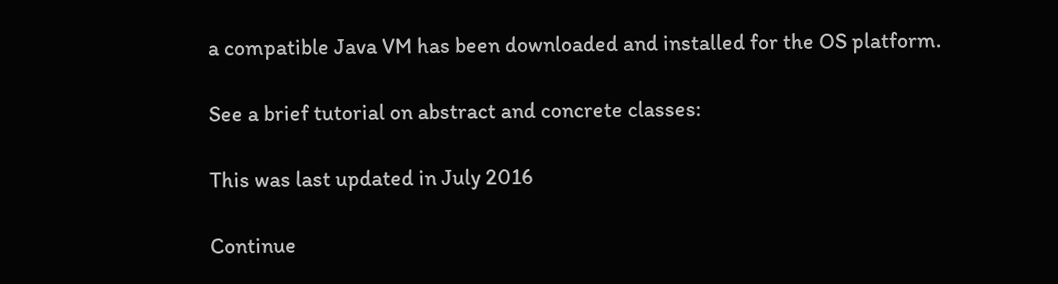a compatible Java VM has been downloaded and installed for the OS platform.

See a brief tutorial on abstract and concrete classes:

This was last updated in July 2016

Continue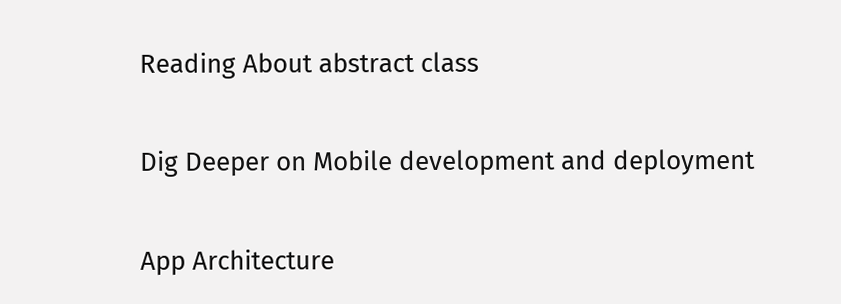Reading About abstract class

Dig Deeper on Mobile development and deployment

App Architecture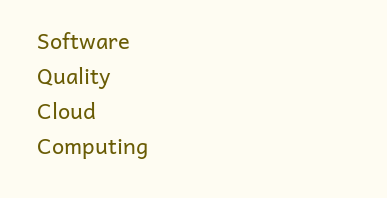Software Quality
Cloud Computing